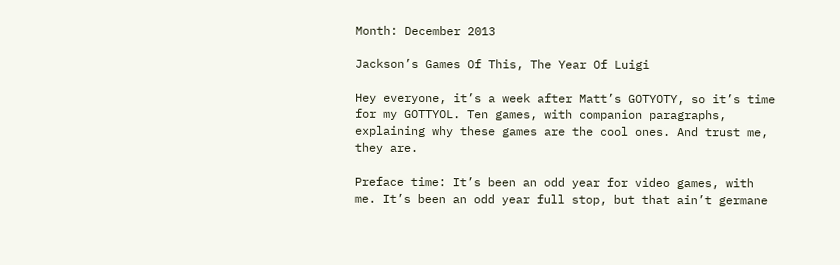Month: December 2013

Jackson’s Games Of This, The Year Of Luigi

Hey everyone, it’s a week after Matt’s GOTYOTY, so it’s time for my GOTTYOL. Ten games, with companion paragraphs, explaining why these games are the cool ones. And trust me, they are.

Preface time: It’s been an odd year for video games, with me. It’s been an odd year full stop, but that ain’t germane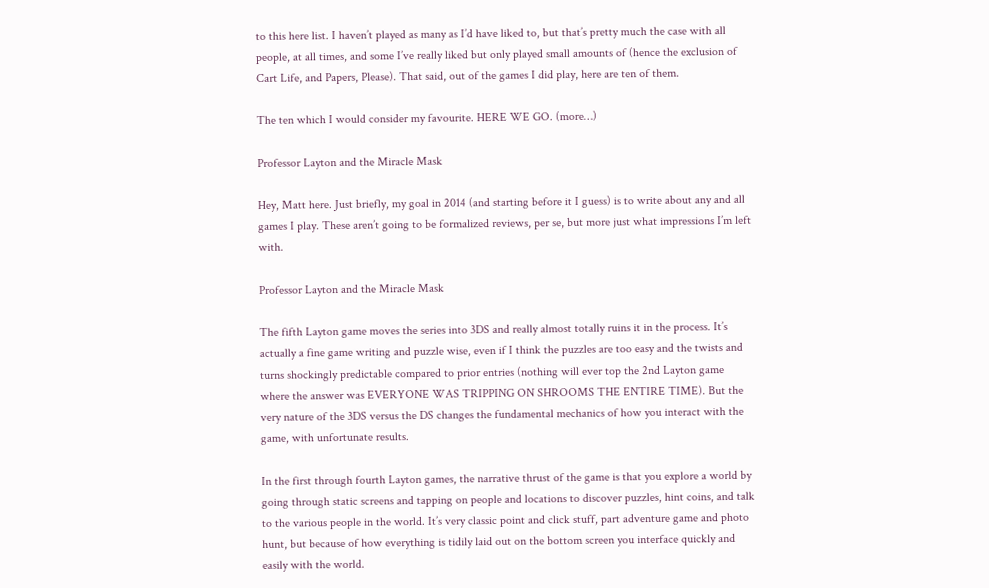to this here list. I haven’t played as many as I’d have liked to, but that’s pretty much the case with all people, at all times, and some I’ve really liked but only played small amounts of (hence the exclusion of Cart Life, and Papers, Please). That said, out of the games I did play, here are ten of them.

The ten which I would consider my favourite. HERE WE GO. (more…)

Professor Layton and the Miracle Mask

Hey, Matt here. Just briefly, my goal in 2014 (and starting before it I guess) is to write about any and all games I play. These aren’t going to be formalized reviews, per se, but more just what impressions I’m left with.

Professor Layton and the Miracle Mask

The fifth Layton game moves the series into 3DS and really almost totally ruins it in the process. It’s actually a fine game writing and puzzle wise, even if I think the puzzles are too easy and the twists and turns shockingly predictable compared to prior entries (nothing will ever top the 2nd Layton game where the answer was EVERYONE WAS TRIPPING ON SHROOMS THE ENTIRE TIME). But the very nature of the 3DS versus the DS changes the fundamental mechanics of how you interact with the game, with unfortunate results.

In the first through fourth Layton games, the narrative thrust of the game is that you explore a world by going through static screens and tapping on people and locations to discover puzzles, hint coins, and talk to the various people in the world. It’s very classic point and click stuff, part adventure game and photo hunt, but because of how everything is tidily laid out on the bottom screen you interface quickly and easily with the world.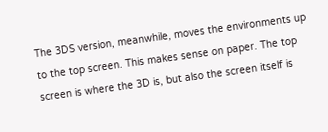The 3DS version, meanwhile, moves the environments up to the top screen. This makes sense on paper. The top screen is where the 3D is, but also the screen itself is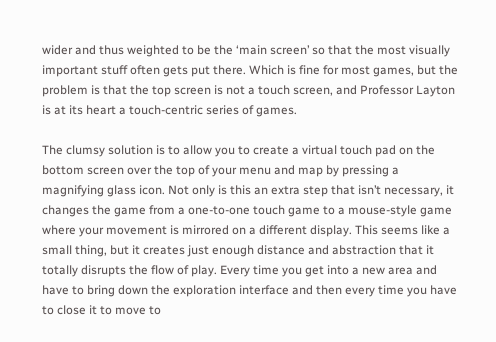wider and thus weighted to be the ‘main screen’ so that the most visually important stuff often gets put there. Which is fine for most games, but the problem is that the top screen is not a touch screen, and Professor Layton is at its heart a touch-centric series of games.

The clumsy solution is to allow you to create a virtual touch pad on the bottom screen over the top of your menu and map by pressing a magnifying glass icon. Not only is this an extra step that isn’t necessary, it changes the game from a one-to-one touch game to a mouse-style game where your movement is mirrored on a different display. This seems like a small thing, but it creates just enough distance and abstraction that it totally disrupts the flow of play. Every time you get into a new area and have to bring down the exploration interface and then every time you have to close it to move to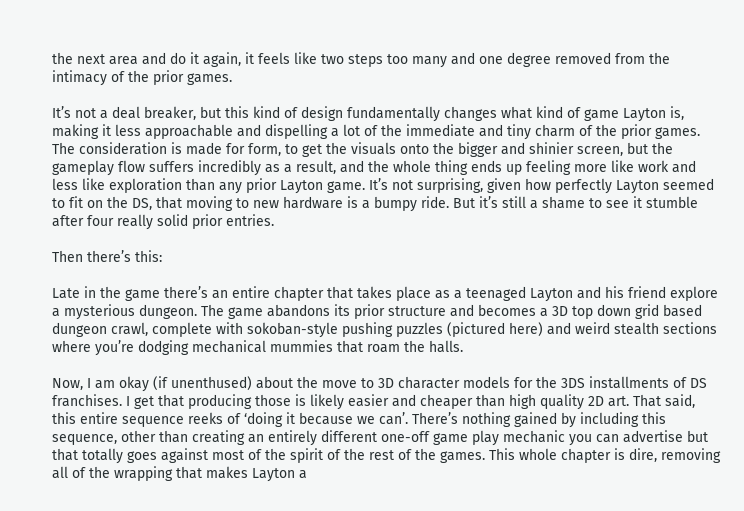the next area and do it again, it feels like two steps too many and one degree removed from the intimacy of the prior games.

It’s not a deal breaker, but this kind of design fundamentally changes what kind of game Layton is, making it less approachable and dispelling a lot of the immediate and tiny charm of the prior games. The consideration is made for form, to get the visuals onto the bigger and shinier screen, but the gameplay flow suffers incredibly as a result, and the whole thing ends up feeling more like work and less like exploration than any prior Layton game. It’s not surprising, given how perfectly Layton seemed to fit on the DS, that moving to new hardware is a bumpy ride. But it’s still a shame to see it stumble after four really solid prior entries.

Then there’s this:

Late in the game there’s an entire chapter that takes place as a teenaged Layton and his friend explore a mysterious dungeon. The game abandons its prior structure and becomes a 3D top down grid based dungeon crawl, complete with sokoban-style pushing puzzles (pictured here) and weird stealth sections where you’re dodging mechanical mummies that roam the halls.

Now, I am okay (if unenthused) about the move to 3D character models for the 3DS installments of DS franchises. I get that producing those is likely easier and cheaper than high quality 2D art. That said, this entire sequence reeks of ‘doing it because we can’. There’s nothing gained by including this sequence, other than creating an entirely different one-off game play mechanic you can advertise but that totally goes against most of the spirit of the rest of the games. This whole chapter is dire, removing all of the wrapping that makes Layton a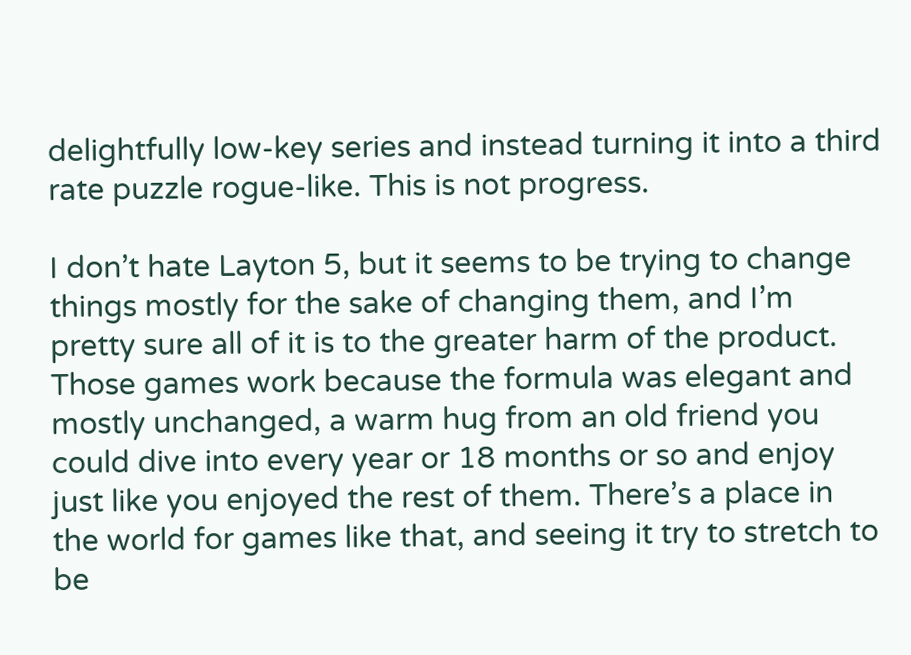delightfully low-key series and instead turning it into a third rate puzzle rogue-like. This is not progress.

I don’t hate Layton 5, but it seems to be trying to change things mostly for the sake of changing them, and I’m pretty sure all of it is to the greater harm of the product. Those games work because the formula was elegant and mostly unchanged, a warm hug from an old friend you could dive into every year or 18 months or so and enjoy just like you enjoyed the rest of them. There’s a place in the world for games like that, and seeing it try to stretch to be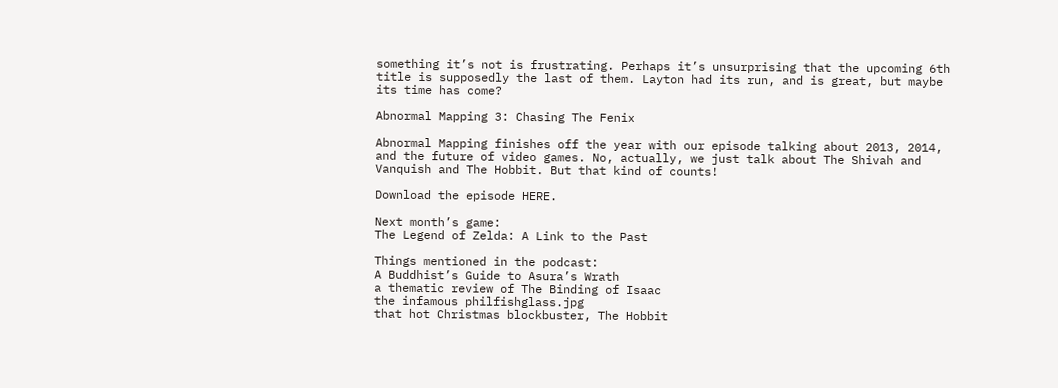something it’s not is frustrating. Perhaps it’s unsurprising that the upcoming 6th title is supposedly the last of them. Layton had its run, and is great, but maybe its time has come?

Abnormal Mapping 3: Chasing The Fenix

Abnormal Mapping finishes off the year with our episode talking about 2013, 2014, and the future of video games. No, actually, we just talk about The Shivah and Vanquish and The Hobbit. But that kind of counts!

Download the episode HERE.

Next month’s game:
The Legend of Zelda: A Link to the Past

Things mentioned in the podcast:
A Buddhist’s Guide to Asura’s Wrath
a thematic review of The Binding of Isaac
the infamous philfishglass.jpg
that hot Christmas blockbuster, The Hobbit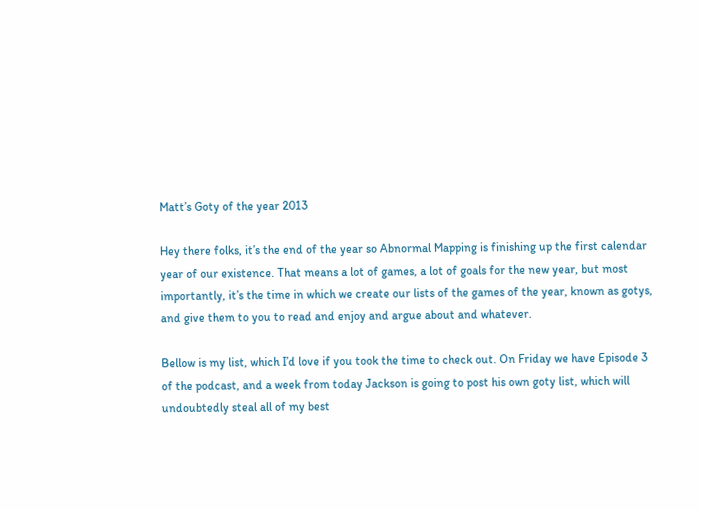Matt’s Goty of the year 2013

Hey there folks, it’s the end of the year so Abnormal Mapping is finishing up the first calendar year of our existence. That means a lot of games, a lot of goals for the new year, but most importantly, it’s the time in which we create our lists of the games of the year, known as gotys, and give them to you to read and enjoy and argue about and whatever.

Bellow is my list, which I’d love if you took the time to check out. On Friday we have Episode 3 of the podcast, and a week from today Jackson is going to post his own goty list, which will undoubtedly steal all of my best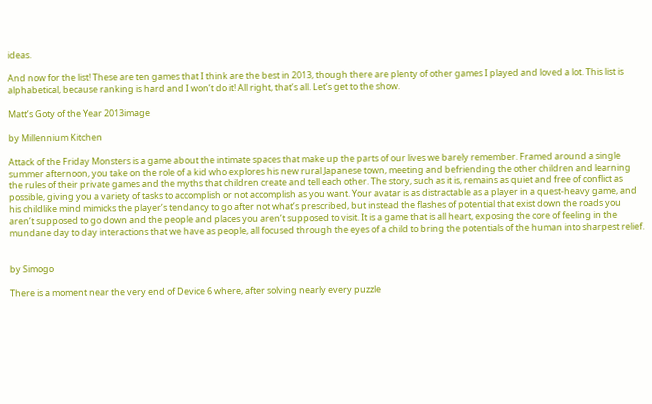ideas.

And now for the list! These are ten games that I think are the best in 2013, though there are plenty of other games I played and loved a lot. This list is alphabetical, because ranking is hard and I won’t do it! All right, that’s all. Let’s get to the show.

Matt’s Goty of the Year 2013image

by Millennium Kitchen

Attack of the Friday Monsters is a game about the intimate spaces that make up the parts of our lives we barely remember. Framed around a single summer afternoon, you take on the role of a kid who explores his new rural Japanese town, meeting and befriending the other children and learning the rules of their private games and the myths that children create and tell each other. The story, such as it is, remains as quiet and free of conflict as possible, giving you a variety of tasks to accomplish or not accomplish as you want. Your avatar is as distractable as a player in a quest-heavy game, and his childlike mind mimicks the player’s tendancy to go after not what’s prescribed, but instead the flashes of potential that exist down the roads you aren’t supposed to go down and the people and places you aren’t supposed to visit. It is a game that is all heart, exposing the core of feeling in the mundane day to day interactions that we have as people, all focused through the eyes of a child to bring the potentials of the human into sharpest relief.


by Simogo

There is a moment near the very end of Device 6 where, after solving nearly every puzzle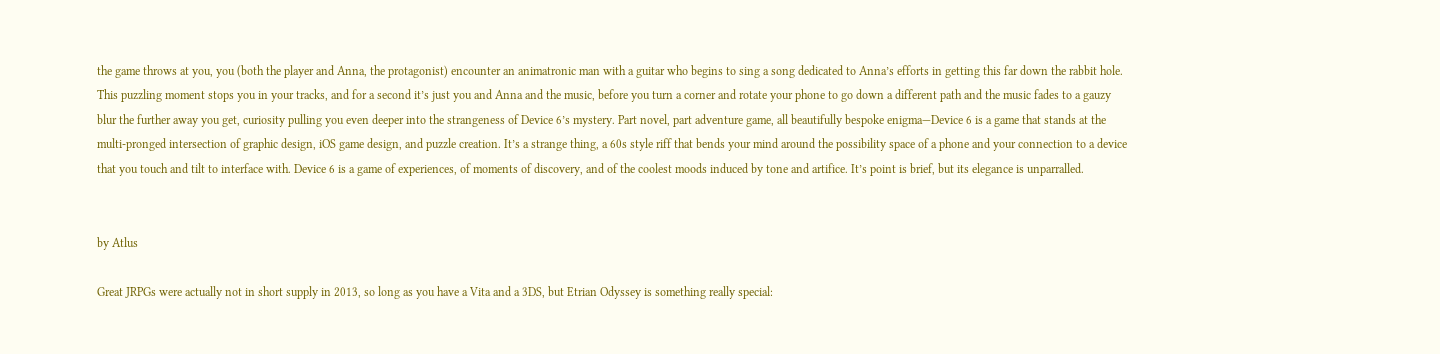the game throws at you, you (both the player and Anna, the protagonist) encounter an animatronic man with a guitar who begins to sing a song dedicated to Anna’s efforts in getting this far down the rabbit hole. This puzzling moment stops you in your tracks, and for a second it’s just you and Anna and the music, before you turn a corner and rotate your phone to go down a different path and the music fades to a gauzy blur the further away you get, curiosity pulling you even deeper into the strangeness of Device 6’s mystery. Part novel, part adventure game, all beautifully bespoke enigma—Device 6 is a game that stands at the multi-pronged intersection of graphic design, iOS game design, and puzzle creation. It’s a strange thing, a 60s style riff that bends your mind around the possibility space of a phone and your connection to a device that you touch and tilt to interface with. Device 6 is a game of experiences, of moments of discovery, and of the coolest moods induced by tone and artifice. It’s point is brief, but its elegance is unparralled.


by Atlus

Great JRPGs were actually not in short supply in 2013, so long as you have a Vita and a 3DS, but Etrian Odyssey is something really special: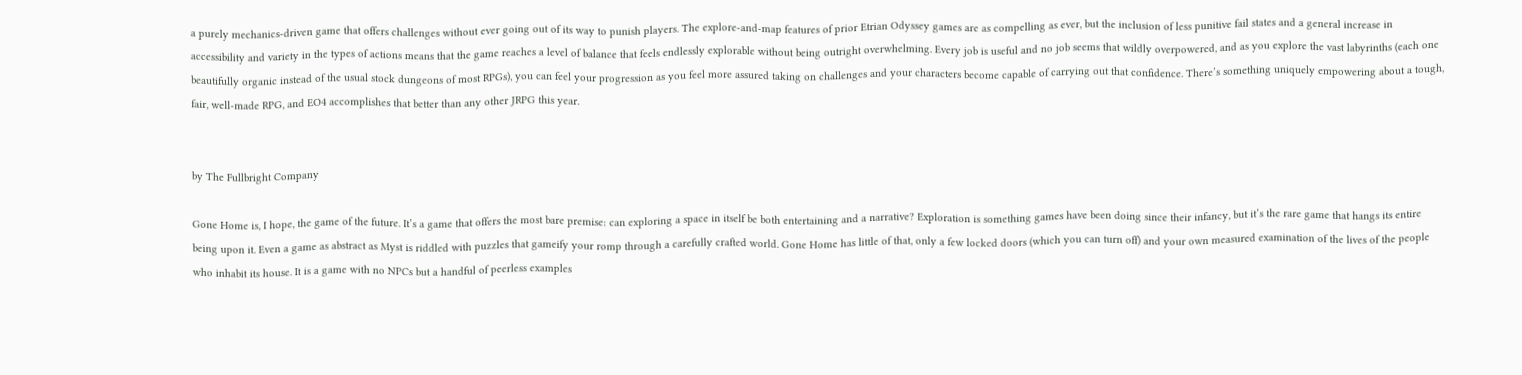a purely mechanics-driven game that offers challenges without ever going out of its way to punish players. The explore-and-map features of prior Etrian Odyssey games are as compelling as ever, but the inclusion of less punitive fail states and a general increase in accessibility and variety in the types of actions means that the game reaches a level of balance that feels endlessly explorable without being outright overwhelming. Every job is useful and no job seems that wildly overpowered, and as you explore the vast labyrinths (each one beautifully organic instead of the usual stock dungeons of most RPGs), you can feel your progression as you feel more assured taking on challenges and your characters become capable of carrying out that confidence. There’s something uniquely empowering about a tough, fair, well-made RPG, and EO4 accomplishes that better than any other JRPG this year.


by The Fullbright Company

Gone Home is, I hope, the game of the future. It’s a game that offers the most bare premise: can exploring a space in itself be both entertaining and a narrative? Exploration is something games have been doing since their infancy, but it’s the rare game that hangs its entire being upon it. Even a game as abstract as Myst is riddled with puzzles that gameify your romp through a carefully crafted world. Gone Home has little of that, only a few locked doors (which you can turn off) and your own measured examination of the lives of the people who inhabit its house. It is a game with no NPCs but a handful of peerless examples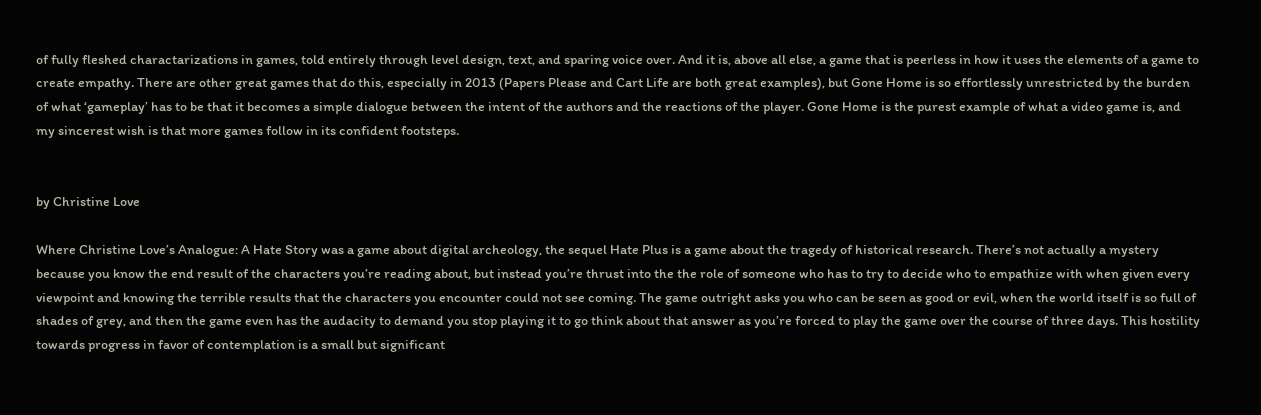of fully fleshed charactarizations in games, told entirely through level design, text, and sparing voice over. And it is, above all else, a game that is peerless in how it uses the elements of a game to create empathy. There are other great games that do this, especially in 2013 (Papers Please and Cart Life are both great examples), but Gone Home is so effortlessly unrestricted by the burden of what ‘gameplay’ has to be that it becomes a simple dialogue between the intent of the authors and the reactions of the player. Gone Home is the purest example of what a video game is, and my sincerest wish is that more games follow in its confident footsteps.


by Christine Love

Where Christine Love’s Analogue: A Hate Story was a game about digital archeology, the sequel Hate Plus is a game about the tragedy of historical research. There’s not actually a mystery because you know the end result of the characters you’re reading about, but instead you’re thrust into the the role of someone who has to try to decide who to empathize with when given every viewpoint and knowing the terrible results that the characters you encounter could not see coming. The game outright asks you who can be seen as good or evil, when the world itself is so full of shades of grey, and then the game even has the audacity to demand you stop playing it to go think about that answer as you’re forced to play the game over the course of three days. This hostility towards progress in favor of contemplation is a small but significant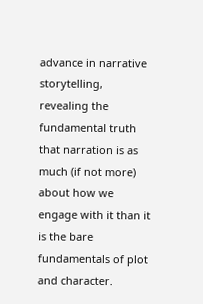advance in narrative storytelling, revealing the fundamental truth that narration is as much (if not more) about how we engage with it than it is the bare fundamentals of plot and character.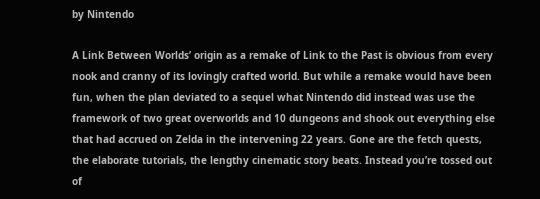by Nintendo

A Link Between Worlds’ origin as a remake of Link to the Past is obvious from every nook and cranny of its lovingly crafted world. But while a remake would have been fun, when the plan deviated to a sequel what Nintendo did instead was use the framework of two great overworlds and 10 dungeons and shook out everything else that had accrued on Zelda in the intervening 22 years. Gone are the fetch quests, the elaborate tutorials, the lengthy cinematic story beats. Instead you’re tossed out of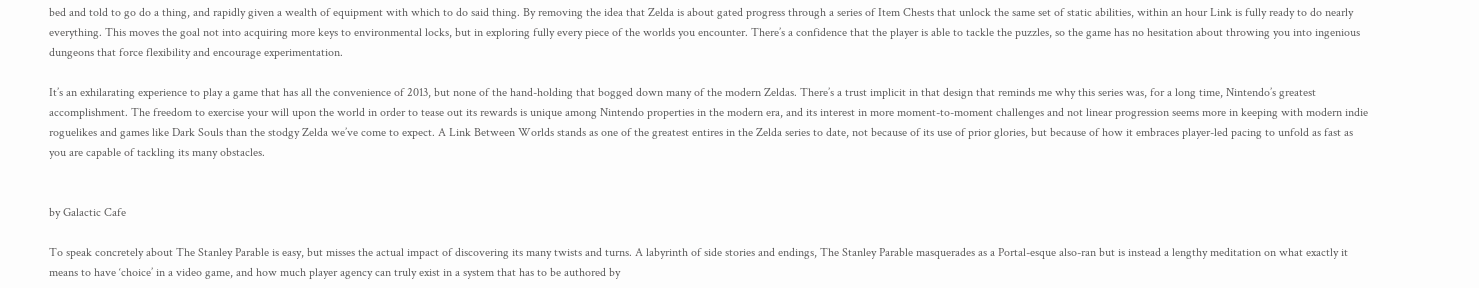bed and told to go do a thing, and rapidly given a wealth of equipment with which to do said thing. By removing the idea that Zelda is about gated progress through a series of Item Chests that unlock the same set of static abilities, within an hour Link is fully ready to do nearly everything. This moves the goal not into acquiring more keys to environmental locks, but in exploring fully every piece of the worlds you encounter. There’s a confidence that the player is able to tackle the puzzles, so the game has no hesitation about throwing you into ingenious dungeons that force flexibility and encourage experimentation.

It’s an exhilarating experience to play a game that has all the convenience of 2013, but none of the hand-holding that bogged down many of the modern Zeldas. There’s a trust implicit in that design that reminds me why this series was, for a long time, Nintendo’s greatest accomplishment. The freedom to exercise your will upon the world in order to tease out its rewards is unique among Nintendo properties in the modern era, and its interest in more moment-to-moment challenges and not linear progression seems more in keeping with modern indie roguelikes and games like Dark Souls than the stodgy Zelda we’ve come to expect. A Link Between Worlds stands as one of the greatest entires in the Zelda series to date, not because of its use of prior glories, but because of how it embraces player-led pacing to unfold as fast as you are capable of tackling its many obstacles.


by Galactic Cafe

To speak concretely about The Stanley Parable is easy, but misses the actual impact of discovering its many twists and turns. A labyrinth of side stories and endings, The Stanley Parable masquerades as a Portal-esque also-ran but is instead a lengthy meditation on what exactly it means to have ‘choice’ in a video game, and how much player agency can truly exist in a system that has to be authored by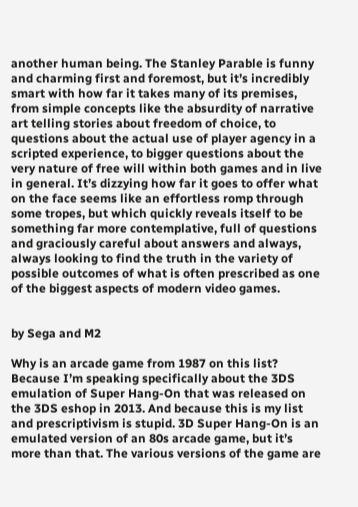another human being. The Stanley Parable is funny and charming first and foremost, but it’s incredibly smart with how far it takes many of its premises, from simple concepts like the absurdity of narrative art telling stories about freedom of choice, to questions about the actual use of player agency in a scripted experience, to bigger questions about the very nature of free will within both games and in live in general. It’s dizzying how far it goes to offer what on the face seems like an effortless romp through some tropes, but which quickly reveals itself to be something far more contemplative, full of questions and graciously careful about answers and always, always looking to find the truth in the variety of possible outcomes of what is often prescribed as one of the biggest aspects of modern video games.


by Sega and M2

Why is an arcade game from 1987 on this list? Because I’m speaking specifically about the 3DS emulation of Super Hang-On that was released on the 3DS eshop in 2013. And because this is my list and prescriptivism is stupid. 3D Super Hang-On is an emulated version of an 80s arcade game, but it’s more than that. The various versions of the game are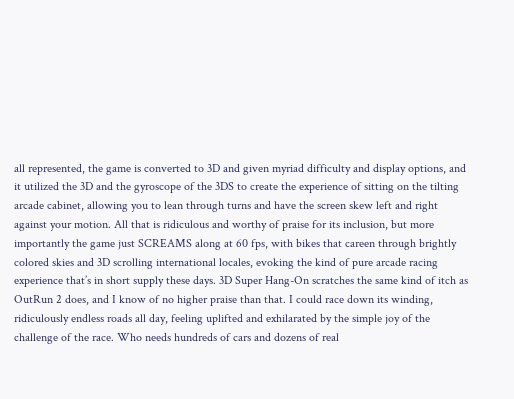all represented, the game is converted to 3D and given myriad difficulty and display options, and it utilized the 3D and the gyroscope of the 3DS to create the experience of sitting on the tilting arcade cabinet, allowing you to lean through turns and have the screen skew left and right against your motion. All that is ridiculous and worthy of praise for its inclusion, but more importantly the game just SCREAMS along at 60 fps, with bikes that careen through brightly colored skies and 3D scrolling international locales, evoking the kind of pure arcade racing experience that’s in short supply these days. 3D Super Hang-On scratches the same kind of itch as OutRun 2 does, and I know of no higher praise than that. I could race down its winding, ridiculously endless roads all day, feeling uplifted and exhilarated by the simple joy of the challenge of the race. Who needs hundreds of cars and dozens of real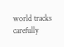world tracks carefully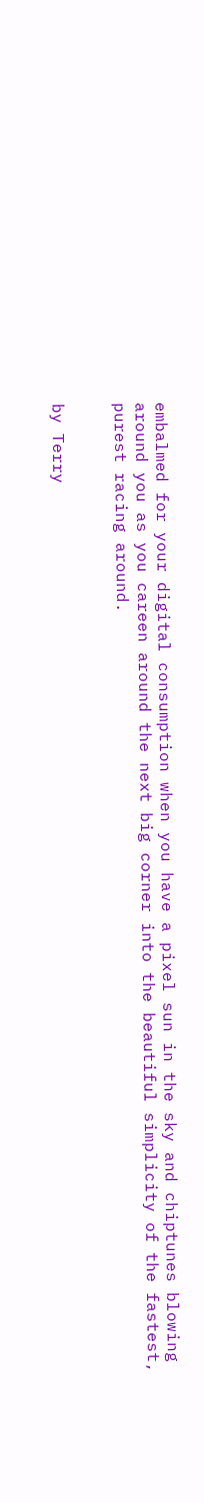embalmed for your digital consumption when you have a pixel sun in the sky and chiptunes blowing around you as you careen around the next big corner into the beautiful simplicity of the fastest, purest racing around.


by Terry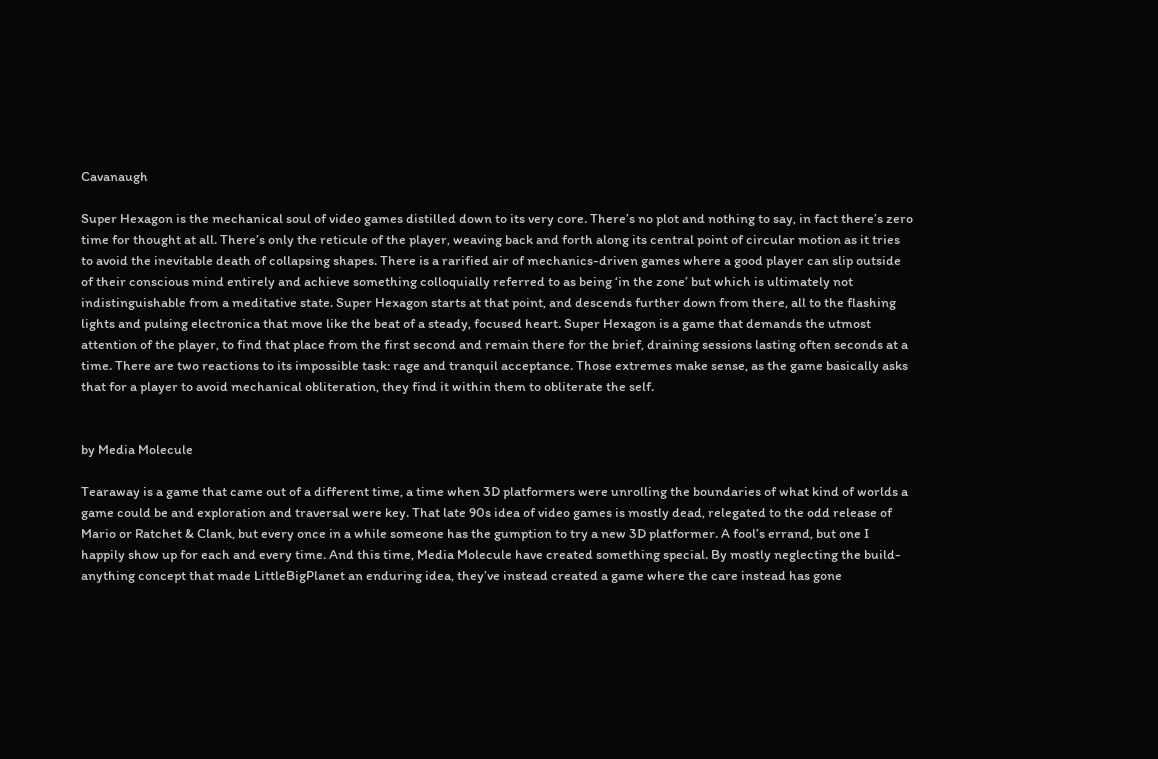Cavanaugh

Super Hexagon is the mechanical soul of video games distilled down to its very core. There’s no plot and nothing to say, in fact there’s zero time for thought at all. There’s only the reticule of the player, weaving back and forth along its central point of circular motion as it tries to avoid the inevitable death of collapsing shapes. There is a rarified air of mechanics-driven games where a good player can slip outside of their conscious mind entirely and achieve something colloquially referred to as being ‘in the zone’ but which is ultimately not indistinguishable from a meditative state. Super Hexagon starts at that point, and descends further down from there, all to the flashing lights and pulsing electronica that move like the beat of a steady, focused heart. Super Hexagon is a game that demands the utmost attention of the player, to find that place from the first second and remain there for the brief, draining sessions lasting often seconds at a time. There are two reactions to its impossible task: rage and tranquil acceptance. Those extremes make sense, as the game basically asks that for a player to avoid mechanical obliteration, they find it within them to obliterate the self.


by Media Molecule

Tearaway is a game that came out of a different time, a time when 3D platformers were unrolling the boundaries of what kind of worlds a game could be and exploration and traversal were key. That late 90s idea of video games is mostly dead, relegated to the odd release of Mario or Ratchet & Clank, but every once in a while someone has the gumption to try a new 3D platformer. A fool’s errand, but one I happily show up for each and every time. And this time, Media Molecule have created something special. By mostly neglecting the build-anything concept that made LittleBigPlanet an enduring idea, they’ve instead created a game where the care instead has gone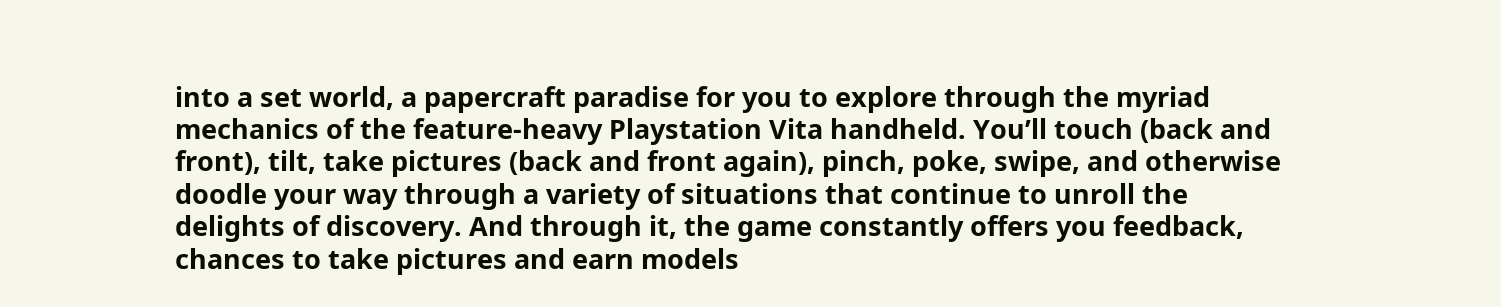into a set world, a papercraft paradise for you to explore through the myriad mechanics of the feature-heavy Playstation Vita handheld. You’ll touch (back and front), tilt, take pictures (back and front again), pinch, poke, swipe, and otherwise doodle your way through a variety of situations that continue to unroll the delights of discovery. And through it, the game constantly offers you feedback, chances to take pictures and earn models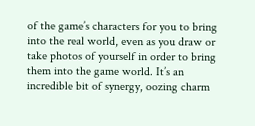of the game’s characters for you to bring into the real world, even as you draw or take photos of yourself in order to bring them into the game world. It’s an incredible bit of synergy, oozing charm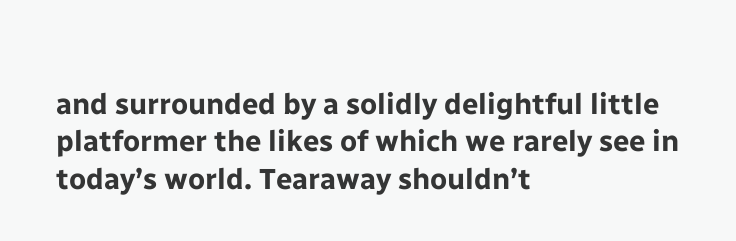and surrounded by a solidly delightful little platformer the likes of which we rarely see in today’s world. Tearaway shouldn’t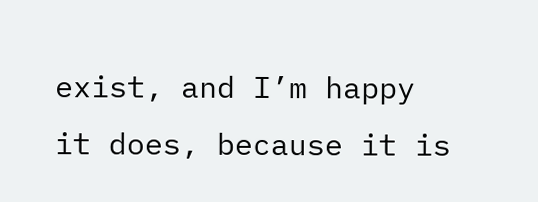exist, and I’m happy it does, because it is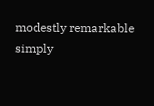modestly remarkable simply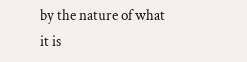by the nature of what it is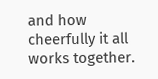and how cheerfully it all works together.